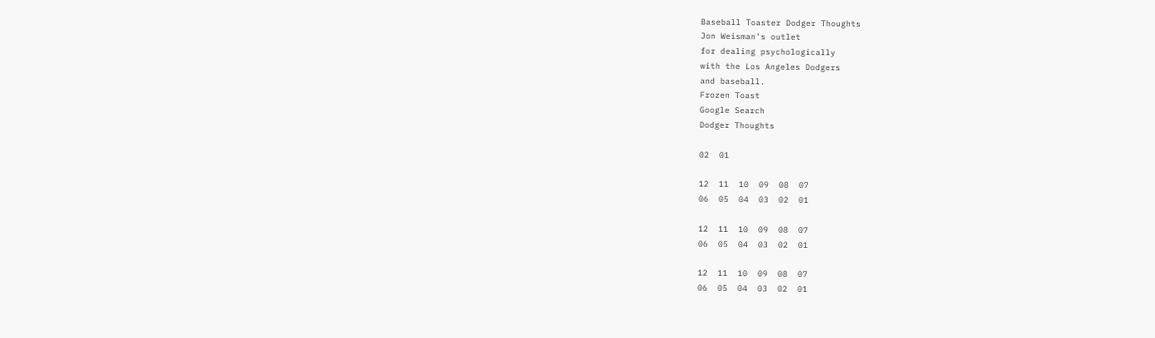Baseball Toaster Dodger Thoughts
Jon Weisman's outlet
for dealing psychologically
with the Los Angeles Dodgers
and baseball.
Frozen Toast
Google Search
Dodger Thoughts

02  01

12  11  10  09  08  07
06  05  04  03  02  01

12  11  10  09  08  07
06  05  04  03  02  01

12  11  10  09  08  07
06  05  04  03  02  01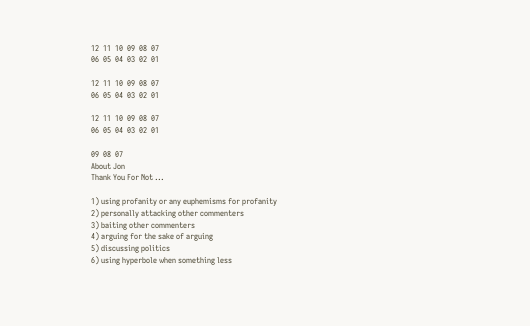12  11  10  09  08  07
06  05  04  03  02  01

12  11  10  09  08  07
06  05  04  03  02  01

12  11  10  09  08  07
06  05  04  03  02  01

09  08  07
About Jon
Thank You For Not ...

1) using profanity or any euphemisms for profanity
2) personally attacking other commenters
3) baiting other commenters
4) arguing for the sake of arguing
5) discussing politics
6) using hyperbole when something less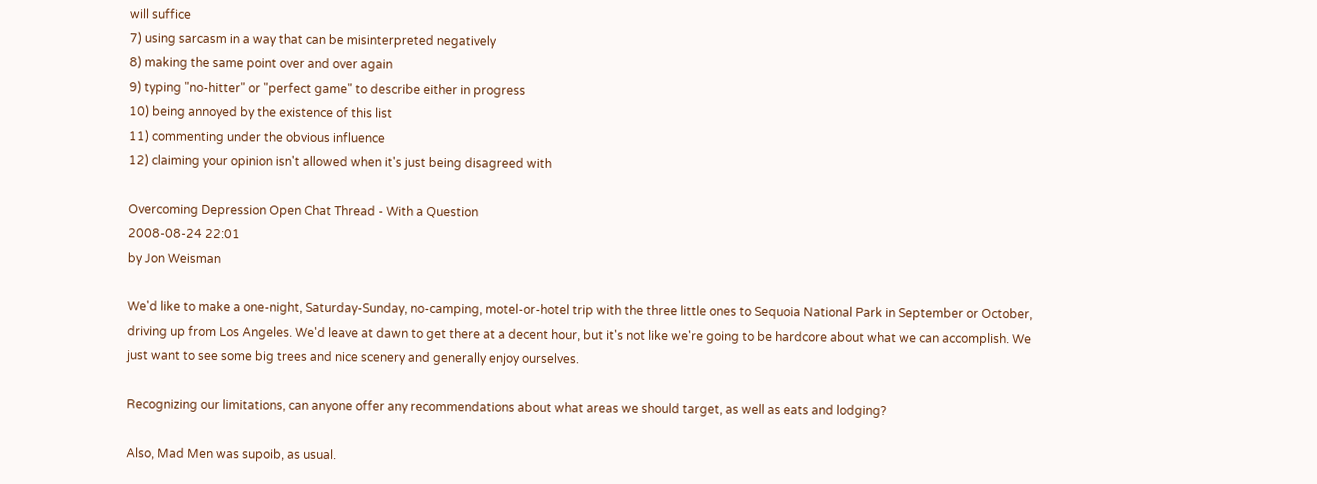will suffice
7) using sarcasm in a way that can be misinterpreted negatively
8) making the same point over and over again
9) typing "no-hitter" or "perfect game" to describe either in progress
10) being annoyed by the existence of this list
11) commenting under the obvious influence
12) claiming your opinion isn't allowed when it's just being disagreed with

Overcoming Depression Open Chat Thread - With a Question
2008-08-24 22:01
by Jon Weisman

We'd like to make a one-night, Saturday-Sunday, no-camping, motel-or-hotel trip with the three little ones to Sequoia National Park in September or October, driving up from Los Angeles. We'd leave at dawn to get there at a decent hour, but it's not like we're going to be hardcore about what we can accomplish. We just want to see some big trees and nice scenery and generally enjoy ourselves.

Recognizing our limitations, can anyone offer any recommendations about what areas we should target, as well as eats and lodging?

Also, Mad Men was supoib, as usual.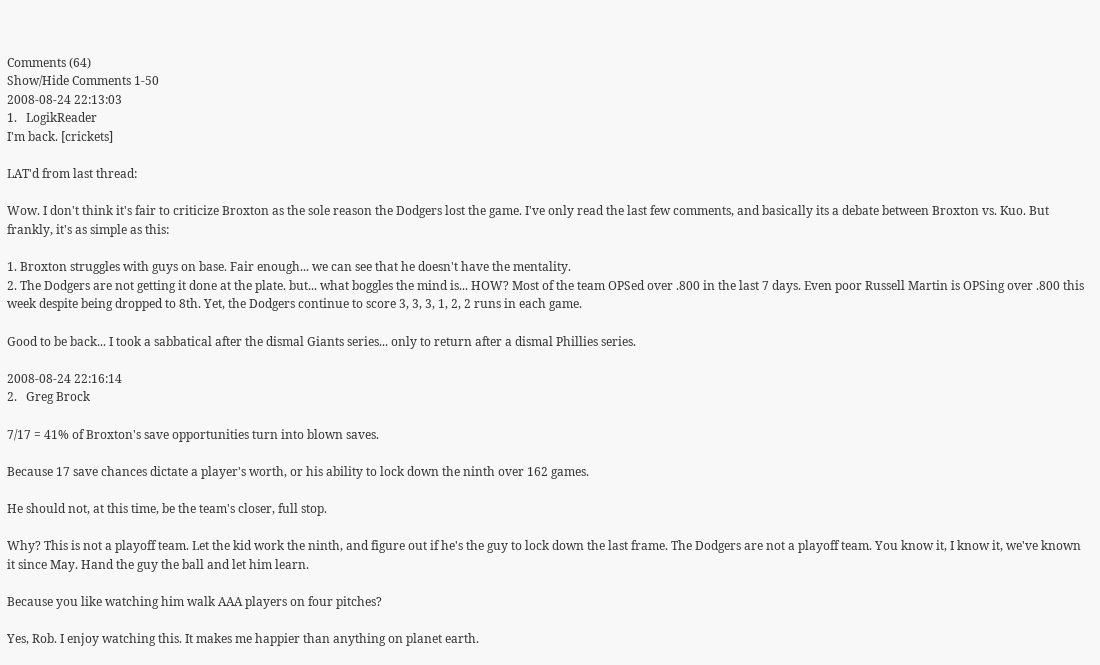Comments (64)
Show/Hide Comments 1-50
2008-08-24 22:13:03
1.   LogikReader
I'm back. [crickets]

LAT'd from last thread:

Wow. I don't think it's fair to criticize Broxton as the sole reason the Dodgers lost the game. I've only read the last few comments, and basically its a debate between Broxton vs. Kuo. But frankly, it's as simple as this:

1. Broxton struggles with guys on base. Fair enough... we can see that he doesn't have the mentality.
2. The Dodgers are not getting it done at the plate. but... what boggles the mind is... HOW? Most of the team OPSed over .800 in the last 7 days. Even poor Russell Martin is OPSing over .800 this week despite being dropped to 8th. Yet, the Dodgers continue to score 3, 3, 3, 1, 2, 2 runs in each game.

Good to be back... I took a sabbatical after the dismal Giants series... only to return after a dismal Phillies series.

2008-08-24 22:16:14
2.   Greg Brock

7/17 = 41% of Broxton's save opportunities turn into blown saves.

Because 17 save chances dictate a player's worth, or his ability to lock down the ninth over 162 games.

He should not, at this time, be the team's closer, full stop.

Why? This is not a playoff team. Let the kid work the ninth, and figure out if he's the guy to lock down the last frame. The Dodgers are not a playoff team. You know it, I know it, we've known it since May. Hand the guy the ball and let him learn.

Because you like watching him walk AAA players on four pitches?

Yes, Rob. I enjoy watching this. It makes me happier than anything on planet earth.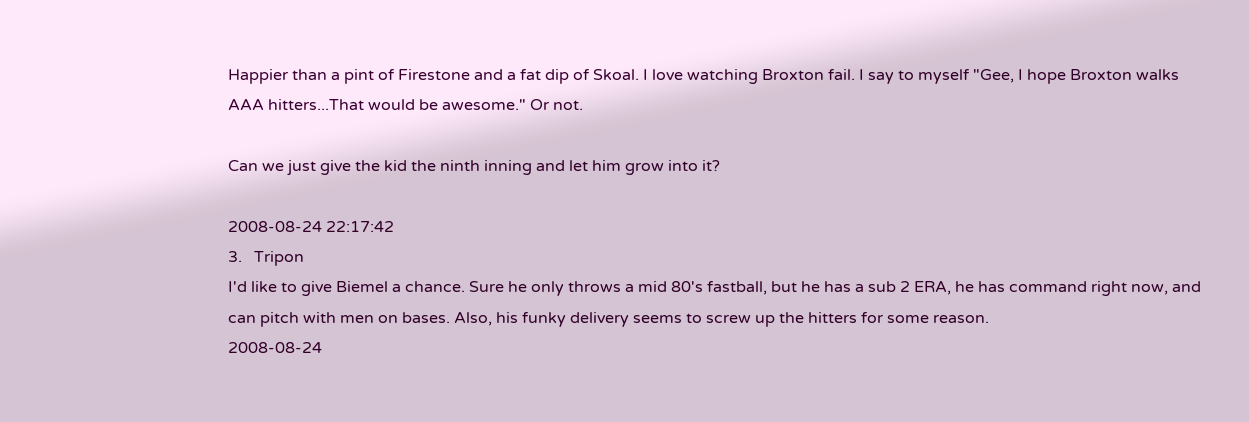Happier than a pint of Firestone and a fat dip of Skoal. I love watching Broxton fail. I say to myself "Gee, I hope Broxton walks AAA hitters...That would be awesome." Or not.

Can we just give the kid the ninth inning and let him grow into it?

2008-08-24 22:17:42
3.   Tripon
I'd like to give Biemel a chance. Sure he only throws a mid 80's fastball, but he has a sub 2 ERA, he has command right now, and can pitch with men on bases. Also, his funky delivery seems to screw up the hitters for some reason.
2008-08-24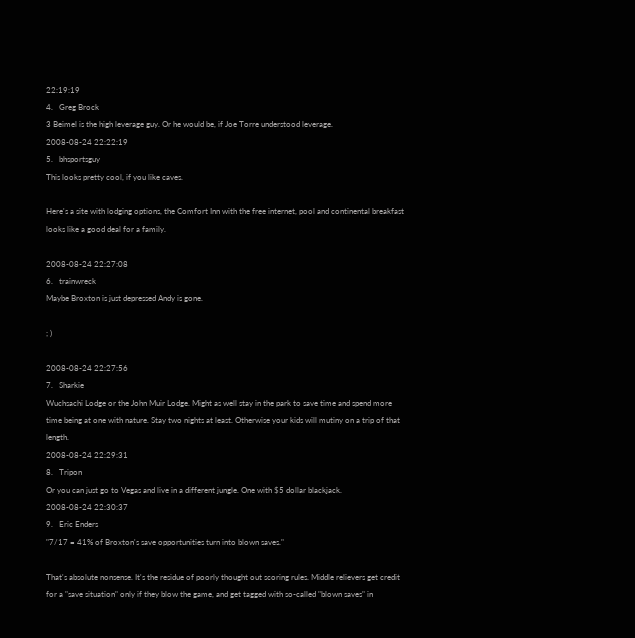22:19:19
4.   Greg Brock
3 Beimel is the high leverage guy. Or he would be, if Joe Torre understood leverage.
2008-08-24 22:22:19
5.   bhsportsguy
This looks pretty cool, if you like caves.

Here's a site with lodging options, the Comfort Inn with the free internet, pool and continental breakfast looks like a good deal for a family.

2008-08-24 22:27:08
6.   trainwreck
Maybe Broxton is just depressed Andy is gone.

; )

2008-08-24 22:27:56
7.   Sharkie
Wuchsachi Lodge or the John Muir Lodge. Might as well stay in the park to save time and spend more time being at one with nature. Stay two nights at least. Otherwise your kids will mutiny on a trip of that length.
2008-08-24 22:29:31
8.   Tripon
Or you can just go to Vegas and live in a different jungle. One with $5 dollar blackjack.
2008-08-24 22:30:37
9.   Eric Enders
"7/17 = 41% of Broxton's save opportunities turn into blown saves."

That's absolute nonsense. It's the residue of poorly thought out scoring rules. Middle relievers get credit for a "save situation" only if they blow the game, and get tagged with so-called "blown saves" in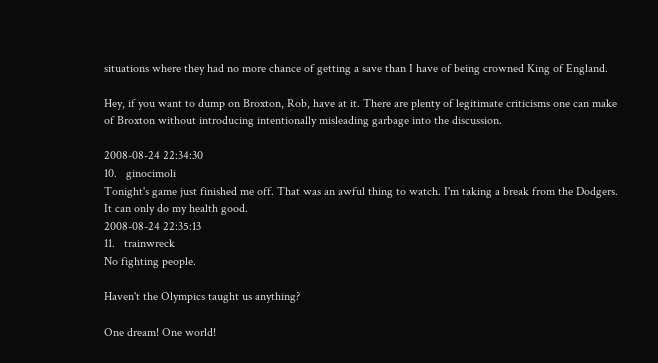situations where they had no more chance of getting a save than I have of being crowned King of England.

Hey, if you want to dump on Broxton, Rob, have at it. There are plenty of legitimate criticisms one can make of Broxton without introducing intentionally misleading garbage into the discussion.

2008-08-24 22:34:30
10.   ginocimoli
Tonight's game just finished me off. That was an awful thing to watch. I'm taking a break from the Dodgers. It can only do my health good.
2008-08-24 22:35:13
11.   trainwreck
No fighting people.

Haven't the Olympics taught us anything?

One dream! One world!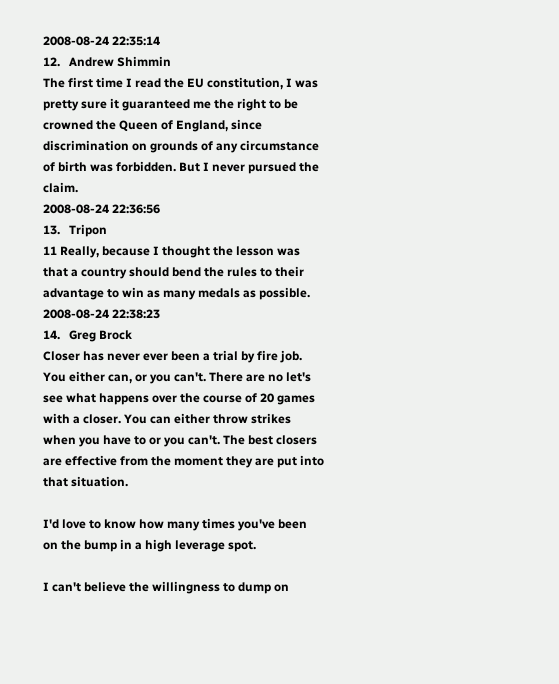2008-08-24 22:35:14
12.   Andrew Shimmin
The first time I read the EU constitution, I was pretty sure it guaranteed me the right to be crowned the Queen of England, since discrimination on grounds of any circumstance of birth was forbidden. But I never pursued the claim.
2008-08-24 22:36:56
13.   Tripon
11 Really, because I thought the lesson was that a country should bend the rules to their advantage to win as many medals as possible.
2008-08-24 22:38:23
14.   Greg Brock
Closer has never ever been a trial by fire job. You either can, or you can't. There are no let's see what happens over the course of 20 games with a closer. You can either throw strikes when you have to or you can't. The best closers are effective from the moment they are put into that situation.

I'd love to know how many times you've been on the bump in a high leverage spot.

I can't believe the willingness to dump on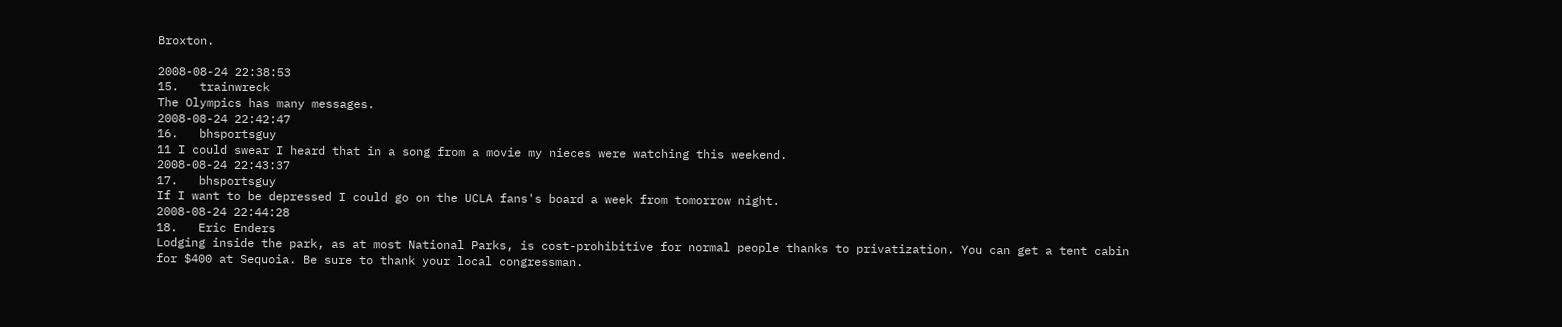Broxton.

2008-08-24 22:38:53
15.   trainwreck
The Olympics has many messages.
2008-08-24 22:42:47
16.   bhsportsguy
11 I could swear I heard that in a song from a movie my nieces were watching this weekend.
2008-08-24 22:43:37
17.   bhsportsguy
If I want to be depressed I could go on the UCLA fans's board a week from tomorrow night.
2008-08-24 22:44:28
18.   Eric Enders
Lodging inside the park, as at most National Parks, is cost-prohibitive for normal people thanks to privatization. You can get a tent cabin for $400 at Sequoia. Be sure to thank your local congressman.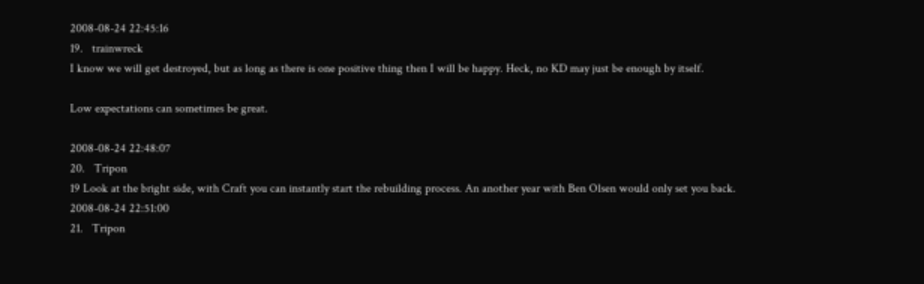2008-08-24 22:45:16
19.   trainwreck
I know we will get destroyed, but as long as there is one positive thing then I will be happy. Heck, no KD may just be enough by itself.

Low expectations can sometimes be great.

2008-08-24 22:48:07
20.   Tripon
19 Look at the bright side, with Craft you can instantly start the rebuilding process. An another year with Ben Olsen would only set you back.
2008-08-24 22:51:00
21.   Tripon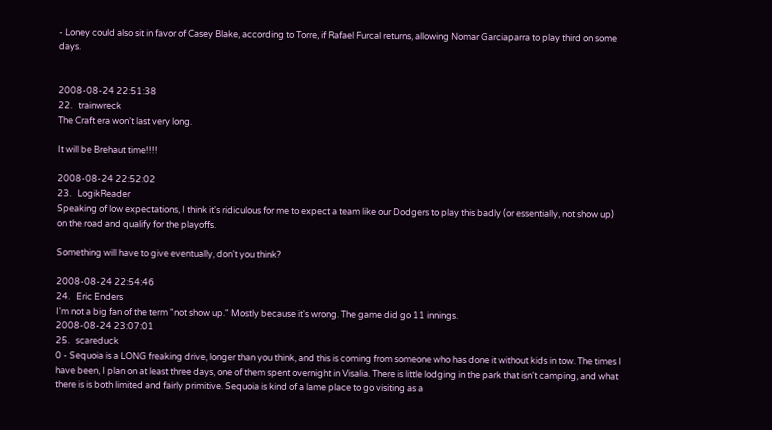- Loney could also sit in favor of Casey Blake, according to Torre, if Rafael Furcal returns, allowing Nomar Garciaparra to play third on some days.


2008-08-24 22:51:38
22.   trainwreck
The Craft era won't last very long.

It will be Brehaut time!!!!

2008-08-24 22:52:02
23.   LogikReader
Speaking of low expectations, I think it's ridiculous for me to expect a team like our Dodgers to play this badly (or essentially, not show up) on the road and qualify for the playoffs.

Something will have to give eventually, don't you think?

2008-08-24 22:54:46
24.   Eric Enders
I'm not a big fan of the term "not show up." Mostly because it's wrong. The game did go 11 innings.
2008-08-24 23:07:01
25.   scareduck
0 - Sequoia is a LONG freaking drive, longer than you think, and this is coming from someone who has done it without kids in tow. The times I have been, I plan on at least three days, one of them spent overnight in Visalia. There is little lodging in the park that isn't camping, and what there is is both limited and fairly primitive. Sequoia is kind of a lame place to go visiting as a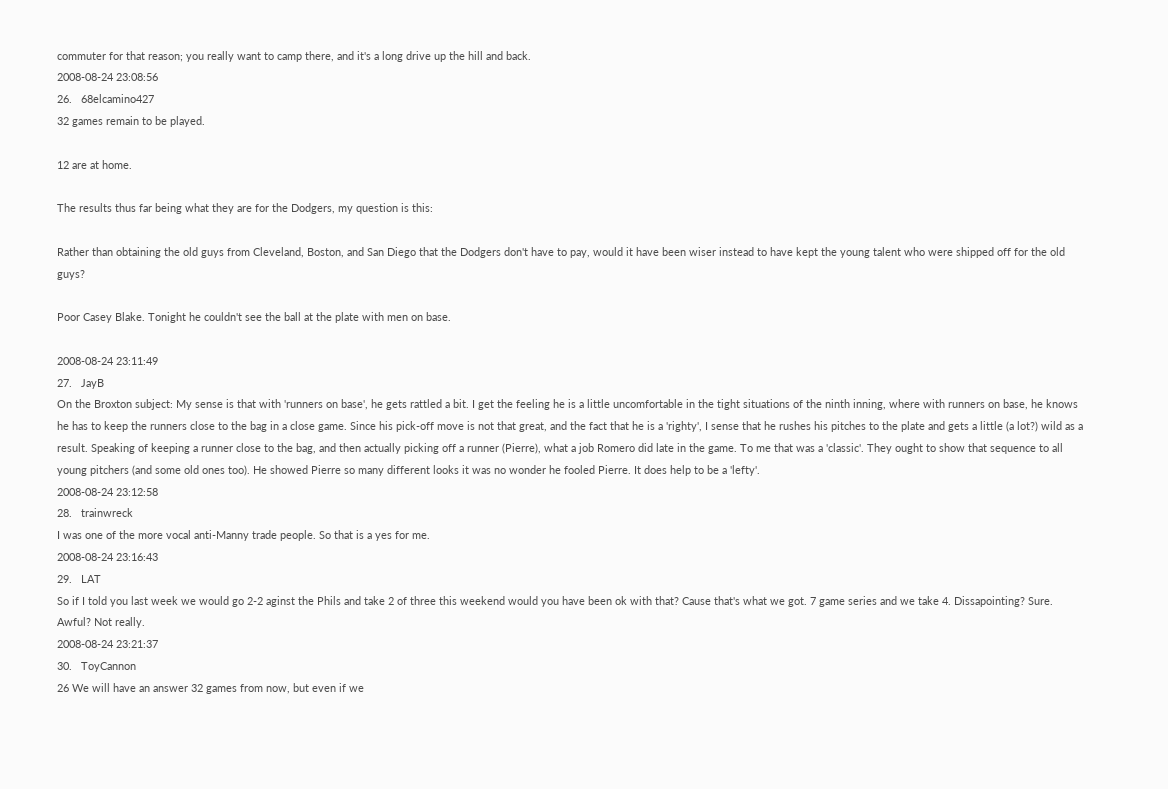commuter for that reason; you really want to camp there, and it's a long drive up the hill and back.
2008-08-24 23:08:56
26.   68elcamino427
32 games remain to be played.

12 are at home.

The results thus far being what they are for the Dodgers, my question is this:

Rather than obtaining the old guys from Cleveland, Boston, and San Diego that the Dodgers don't have to pay, would it have been wiser instead to have kept the young talent who were shipped off for the old guys?

Poor Casey Blake. Tonight he couldn't see the ball at the plate with men on base.

2008-08-24 23:11:49
27.   JayB
On the Broxton subject: My sense is that with 'runners on base', he gets rattled a bit. I get the feeling he is a little uncomfortable in the tight situations of the ninth inning, where with runners on base, he knows he has to keep the runners close to the bag in a close game. Since his pick-off move is not that great, and the fact that he is a 'righty', I sense that he rushes his pitches to the plate and gets a little (a lot?) wild as a result. Speaking of keeping a runner close to the bag, and then actually picking off a runner (Pierre), what a job Romero did late in the game. To me that was a 'classic'. They ought to show that sequence to all young pitchers (and some old ones too). He showed Pierre so many different looks it was no wonder he fooled Pierre. It does help to be a 'lefty'.
2008-08-24 23:12:58
28.   trainwreck
I was one of the more vocal anti-Manny trade people. So that is a yes for me.
2008-08-24 23:16:43
29.   LAT
So if I told you last week we would go 2-2 aginst the Phils and take 2 of three this weekend would you have been ok with that? Cause that's what we got. 7 game series and we take 4. Dissapointing? Sure. Awful? Not really.
2008-08-24 23:21:37
30.   ToyCannon
26 We will have an answer 32 games from now, but even if we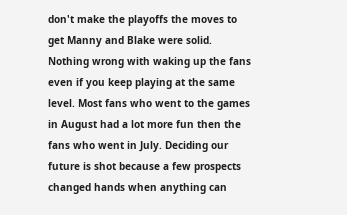don't make the playoffs the moves to get Manny and Blake were solid. Nothing wrong with waking up the fans even if you keep playing at the same level. Most fans who went to the games in August had a lot more fun then the fans who went in July. Deciding our future is shot because a few prospects changed hands when anything can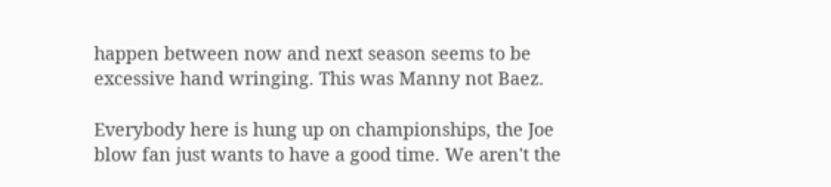happen between now and next season seems to be excessive hand wringing. This was Manny not Baez.

Everybody here is hung up on championships, the Joe blow fan just wants to have a good time. We aren't the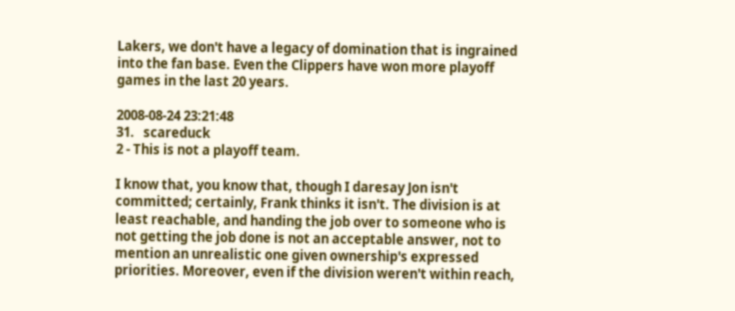Lakers, we don't have a legacy of domination that is ingrained into the fan base. Even the Clippers have won more playoff games in the last 20 years.

2008-08-24 23:21:48
31.   scareduck
2 - This is not a playoff team.

I know that, you know that, though I daresay Jon isn't committed; certainly, Frank thinks it isn't. The division is at least reachable, and handing the job over to someone who is not getting the job done is not an acceptable answer, not to mention an unrealistic one given ownership's expressed priorities. Moreover, even if the division weren't within reach,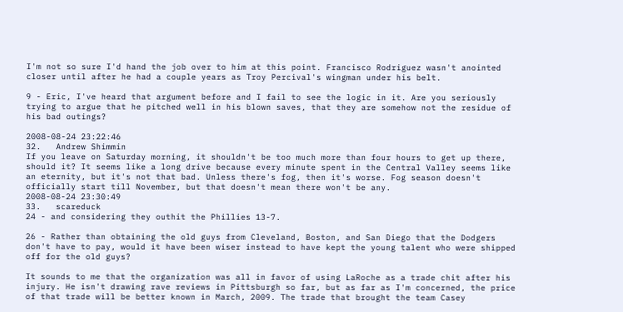I'm not so sure I'd hand the job over to him at this point. Francisco Rodriguez wasn't anointed closer until after he had a couple years as Troy Percival's wingman under his belt.

9 - Eric, I've heard that argument before and I fail to see the logic in it. Are you seriously trying to argue that he pitched well in his blown saves, that they are somehow not the residue of his bad outings?

2008-08-24 23:22:46
32.   Andrew Shimmin
If you leave on Saturday morning, it shouldn't be too much more than four hours to get up there, should it? It seems like a long drive because every minute spent in the Central Valley seems like an eternity, but it's not that bad. Unless there's fog, then it's worse. Fog season doesn't officially start till November, but that doesn't mean there won't be any.
2008-08-24 23:30:49
33.   scareduck
24 - and considering they outhit the Phillies 13-7.

26 - Rather than obtaining the old guys from Cleveland, Boston, and San Diego that the Dodgers don't have to pay, would it have been wiser instead to have kept the young talent who were shipped off for the old guys?

It sounds to me that the organization was all in favor of using LaRoche as a trade chit after his injury. He isn't drawing rave reviews in Pittsburgh so far, but as far as I'm concerned, the price of that trade will be better known in March, 2009. The trade that brought the team Casey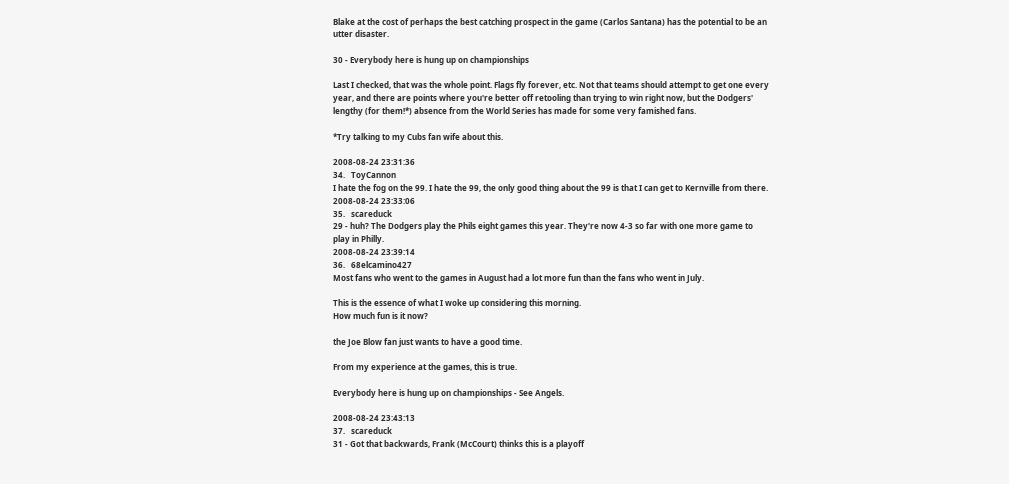Blake at the cost of perhaps the best catching prospect in the game (Carlos Santana) has the potential to be an utter disaster.

30 - Everybody here is hung up on championships

Last I checked, that was the whole point. Flags fly forever, etc. Not that teams should attempt to get one every year, and there are points where you're better off retooling than trying to win right now, but the Dodgers' lengthy (for them!*) absence from the World Series has made for some very famished fans.

*Try talking to my Cubs fan wife about this.

2008-08-24 23:31:36
34.   ToyCannon
I hate the fog on the 99. I hate the 99, the only good thing about the 99 is that I can get to Kernville from there.
2008-08-24 23:33:06
35.   scareduck
29 - huh? The Dodgers play the Phils eight games this year. They're now 4-3 so far with one more game to play in Philly.
2008-08-24 23:39:14
36.   68elcamino427
Most fans who went to the games in August had a lot more fun than the fans who went in July.

This is the essence of what I woke up considering this morning.
How much fun is it now?

the Joe Blow fan just wants to have a good time.

From my experience at the games, this is true.

Everybody here is hung up on championships - See Angels.

2008-08-24 23:43:13
37.   scareduck
31 - Got that backwards, Frank (McCourt) thinks this is a playoff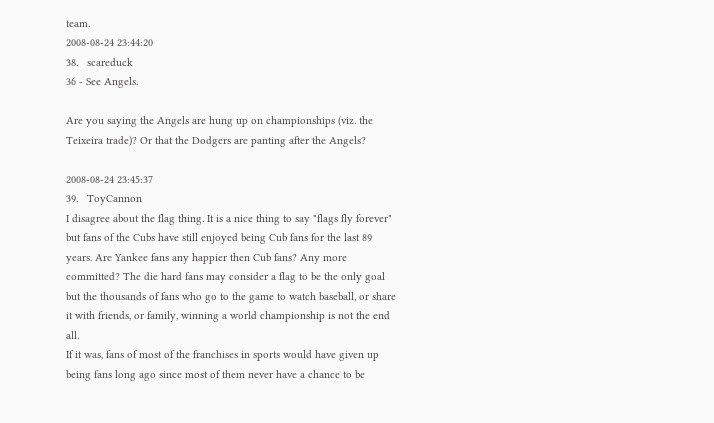team.
2008-08-24 23:44:20
38.   scareduck
36 - See Angels.

Are you saying the Angels are hung up on championships (viz. the Teixeira trade)? Or that the Dodgers are panting after the Angels?

2008-08-24 23:45:37
39.   ToyCannon
I disagree about the flag thing. It is a nice thing to say "flags fly forever" but fans of the Cubs have still enjoyed being Cub fans for the last 89 years. Are Yankee fans any happier then Cub fans? Any more committed? The die hard fans may consider a flag to be the only goal but the thousands of fans who go to the game to watch baseball, or share it with friends, or family, winning a world championship is not the end all.
If it was, fans of most of the franchises in sports would have given up being fans long ago since most of them never have a chance to be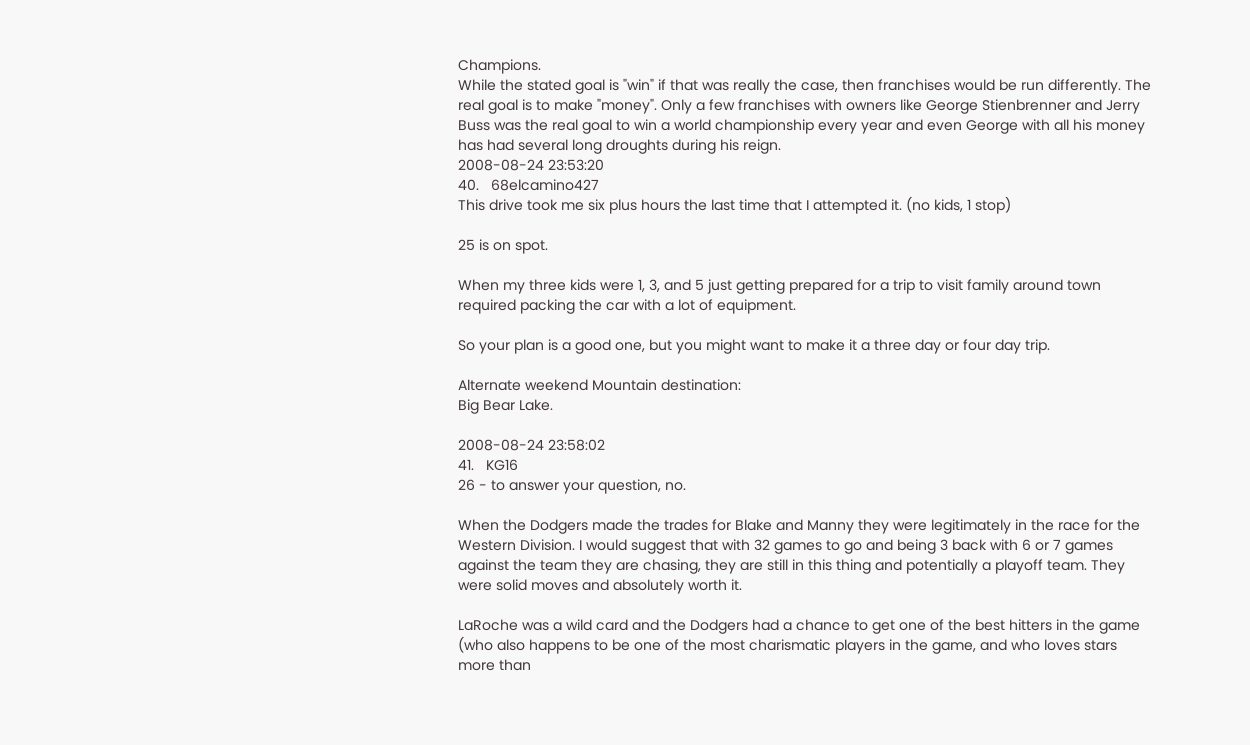Champions.
While the stated goal is "win" if that was really the case, then franchises would be run differently. The real goal is to make "money". Only a few franchises with owners like George Stienbrenner and Jerry Buss was the real goal to win a world championship every year and even George with all his money has had several long droughts during his reign.
2008-08-24 23:53:20
40.   68elcamino427
This drive took me six plus hours the last time that I attempted it. (no kids, 1 stop)

25 is on spot.

When my three kids were 1, 3, and 5 just getting prepared for a trip to visit family around town required packing the car with a lot of equipment.

So your plan is a good one, but you might want to make it a three day or four day trip.

Alternate weekend Mountain destination:
Big Bear Lake.

2008-08-24 23:58:02
41.   KG16
26 - to answer your question, no.

When the Dodgers made the trades for Blake and Manny they were legitimately in the race for the Western Division. I would suggest that with 32 games to go and being 3 back with 6 or 7 games against the team they are chasing, they are still in this thing and potentially a playoff team. They were solid moves and absolutely worth it.

LaRoche was a wild card and the Dodgers had a chance to get one of the best hitters in the game (who also happens to be one of the most charismatic players in the game, and who loves stars more than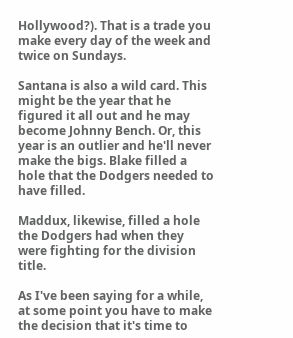Hollywood?). That is a trade you make every day of the week and twice on Sundays.

Santana is also a wild card. This might be the year that he figured it all out and he may become Johnny Bench. Or, this year is an outlier and he'll never make the bigs. Blake filled a hole that the Dodgers needed to have filled.

Maddux, likewise, filled a hole the Dodgers had when they were fighting for the division title.

As I've been saying for a while, at some point you have to make the decision that it's time to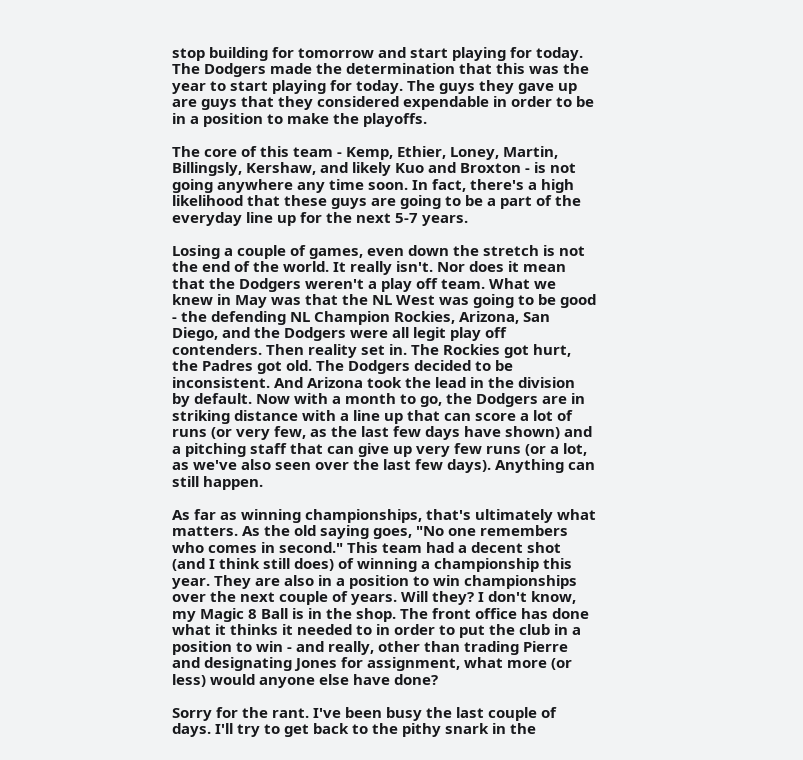stop building for tomorrow and start playing for today. The Dodgers made the determination that this was the year to start playing for today. The guys they gave up are guys that they considered expendable in order to be in a position to make the playoffs.

The core of this team - Kemp, Ethier, Loney, Martin, Billingsly, Kershaw, and likely Kuo and Broxton - is not going anywhere any time soon. In fact, there's a high likelihood that these guys are going to be a part of the everyday line up for the next 5-7 years.

Losing a couple of games, even down the stretch is not the end of the world. It really isn't. Nor does it mean that the Dodgers weren't a play off team. What we knew in May was that the NL West was going to be good - the defending NL Champion Rockies, Arizona, San Diego, and the Dodgers were all legit play off contenders. Then reality set in. The Rockies got hurt, the Padres got old. The Dodgers decided to be inconsistent. And Arizona took the lead in the division by default. Now with a month to go, the Dodgers are in striking distance with a line up that can score a lot of runs (or very few, as the last few days have shown) and a pitching staff that can give up very few runs (or a lot, as we've also seen over the last few days). Anything can still happen.

As far as winning championships, that's ultimately what matters. As the old saying goes, "No one remembers who comes in second." This team had a decent shot (and I think still does) of winning a championship this year. They are also in a position to win championships over the next couple of years. Will they? I don't know, my Magic 8 Ball is in the shop. The front office has done what it thinks it needed to in order to put the club in a position to win - and really, other than trading Pierre and designating Jones for assignment, what more (or less) would anyone else have done?

Sorry for the rant. I've been busy the last couple of days. I'll try to get back to the pithy snark in the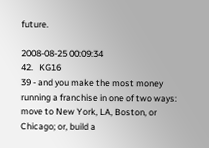future.

2008-08-25 00:09:34
42.   KG16
39 - and you make the most money running a franchise in one of two ways: move to New York, LA, Boston, or Chicago; or, build a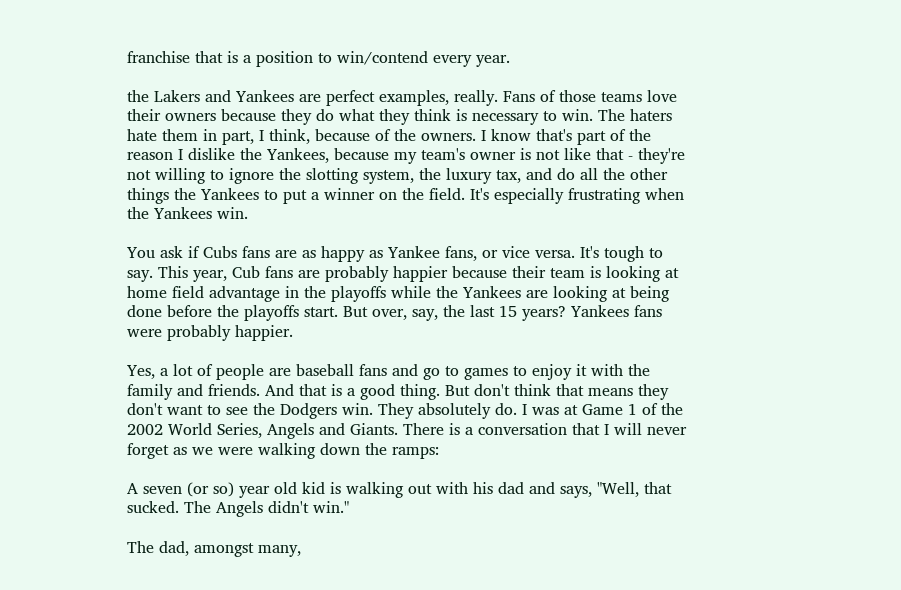franchise that is a position to win/contend every year.

the Lakers and Yankees are perfect examples, really. Fans of those teams love their owners because they do what they think is necessary to win. The haters hate them in part, I think, because of the owners. I know that's part of the reason I dislike the Yankees, because my team's owner is not like that - they're not willing to ignore the slotting system, the luxury tax, and do all the other things the Yankees to put a winner on the field. It's especially frustrating when the Yankees win.

You ask if Cubs fans are as happy as Yankee fans, or vice versa. It's tough to say. This year, Cub fans are probably happier because their team is looking at home field advantage in the playoffs while the Yankees are looking at being done before the playoffs start. But over, say, the last 15 years? Yankees fans were probably happier.

Yes, a lot of people are baseball fans and go to games to enjoy it with the family and friends. And that is a good thing. But don't think that means they don't want to see the Dodgers win. They absolutely do. I was at Game 1 of the 2002 World Series, Angels and Giants. There is a conversation that I will never forget as we were walking down the ramps:

A seven (or so) year old kid is walking out with his dad and says, "Well, that sucked. The Angels didn't win."

The dad, amongst many,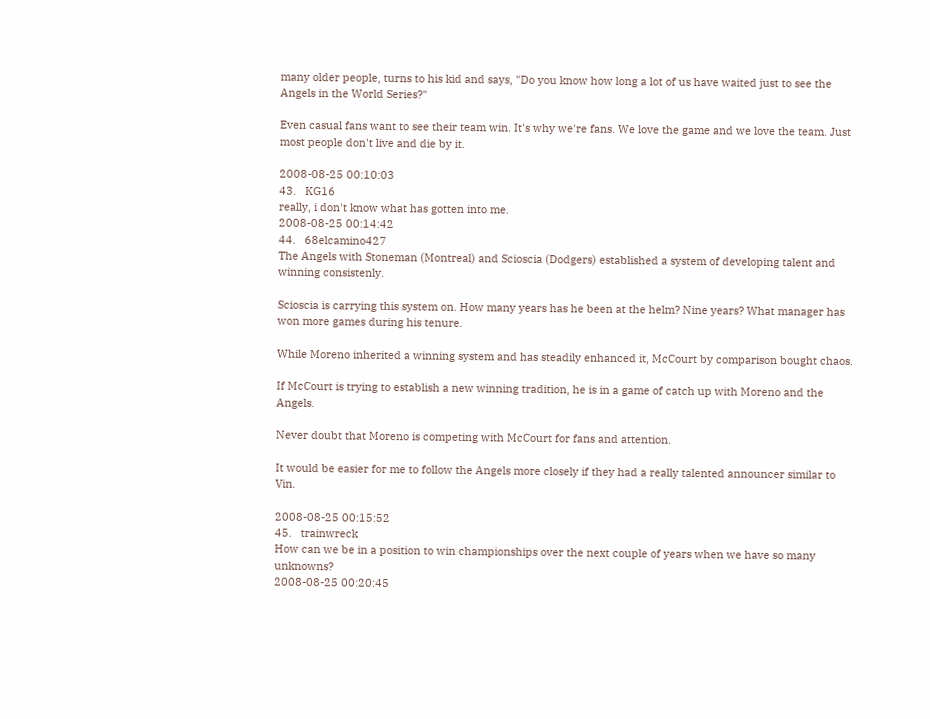many older people, turns to his kid and says, "Do you know how long a lot of us have waited just to see the Angels in the World Series?"

Even casual fans want to see their team win. It's why we're fans. We love the game and we love the team. Just most people don't live and die by it.

2008-08-25 00:10:03
43.   KG16
really, i don't know what has gotten into me.
2008-08-25 00:14:42
44.   68elcamino427
The Angels with Stoneman (Montreal) and Scioscia (Dodgers) established a system of developing talent and winning consistenly.

Scioscia is carrying this system on. How many years has he been at the helm? Nine years? What manager has won more games during his tenure.

While Moreno inherited a winning system and has steadily enhanced it, McCourt by comparison bought chaos.

If McCourt is trying to establish a new winning tradition, he is in a game of catch up with Moreno and the Angels.

Never doubt that Moreno is competing with McCourt for fans and attention.

It would be easier for me to follow the Angels more closely if they had a really talented announcer similar to Vin.

2008-08-25 00:15:52
45.   trainwreck
How can we be in a position to win championships over the next couple of years when we have so many unknowns?
2008-08-25 00:20:45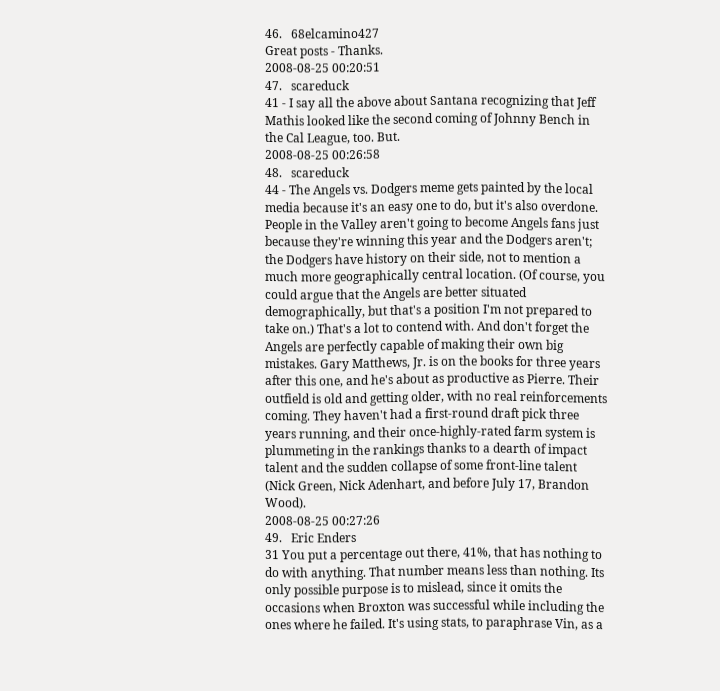46.   68elcamino427
Great posts - Thanks.
2008-08-25 00:20:51
47.   scareduck
41 - I say all the above about Santana recognizing that Jeff Mathis looked like the second coming of Johnny Bench in the Cal League, too. But.
2008-08-25 00:26:58
48.   scareduck
44 - The Angels vs. Dodgers meme gets painted by the local media because it's an easy one to do, but it's also overdone. People in the Valley aren't going to become Angels fans just because they're winning this year and the Dodgers aren't; the Dodgers have history on their side, not to mention a much more geographically central location. (Of course, you could argue that the Angels are better situated demographically, but that's a position I'm not prepared to take on.) That's a lot to contend with. And don't forget the Angels are perfectly capable of making their own big mistakes. Gary Matthews, Jr. is on the books for three years after this one, and he's about as productive as Pierre. Their outfield is old and getting older, with no real reinforcements coming. They haven't had a first-round draft pick three years running, and their once-highly-rated farm system is plummeting in the rankings thanks to a dearth of impact talent and the sudden collapse of some front-line talent (Nick Green, Nick Adenhart, and before July 17, Brandon Wood).
2008-08-25 00:27:26
49.   Eric Enders
31 You put a percentage out there, 41%, that has nothing to do with anything. That number means less than nothing. Its only possible purpose is to mislead, since it omits the occasions when Broxton was successful while including the ones where he failed. It's using stats, to paraphrase Vin, as a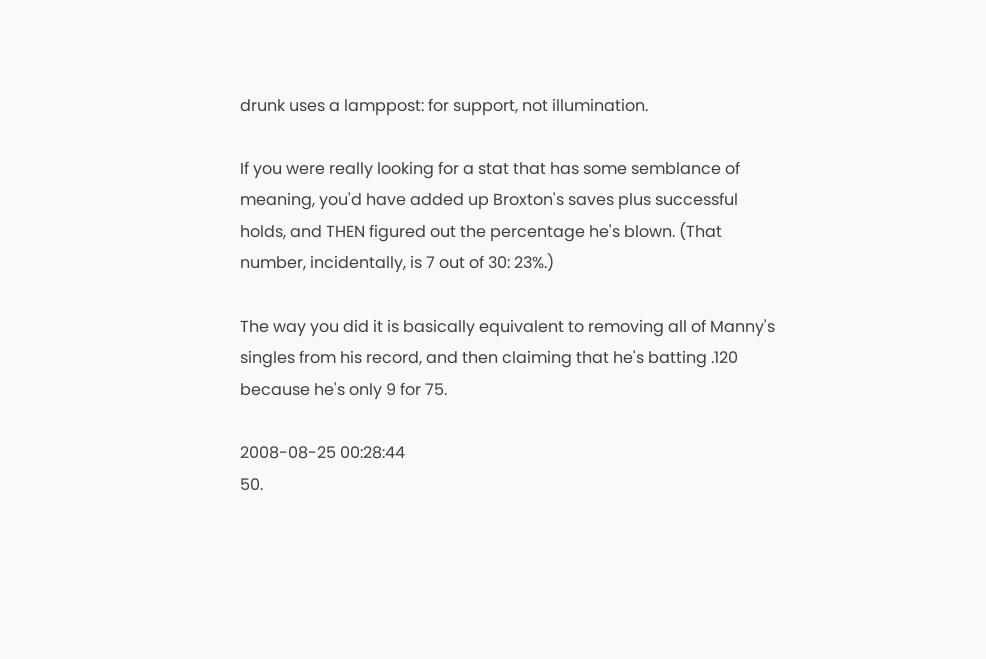drunk uses a lamppost: for support, not illumination.

If you were really looking for a stat that has some semblance of meaning, you'd have added up Broxton's saves plus successful holds, and THEN figured out the percentage he's blown. (That number, incidentally, is 7 out of 30: 23%.)

The way you did it is basically equivalent to removing all of Manny's singles from his record, and then claiming that he's batting .120 because he's only 9 for 75.

2008-08-25 00:28:44
50.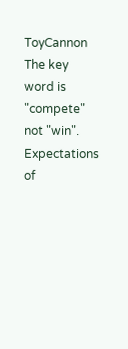ToyCannon
The key word is "compete" not "win". Expectations of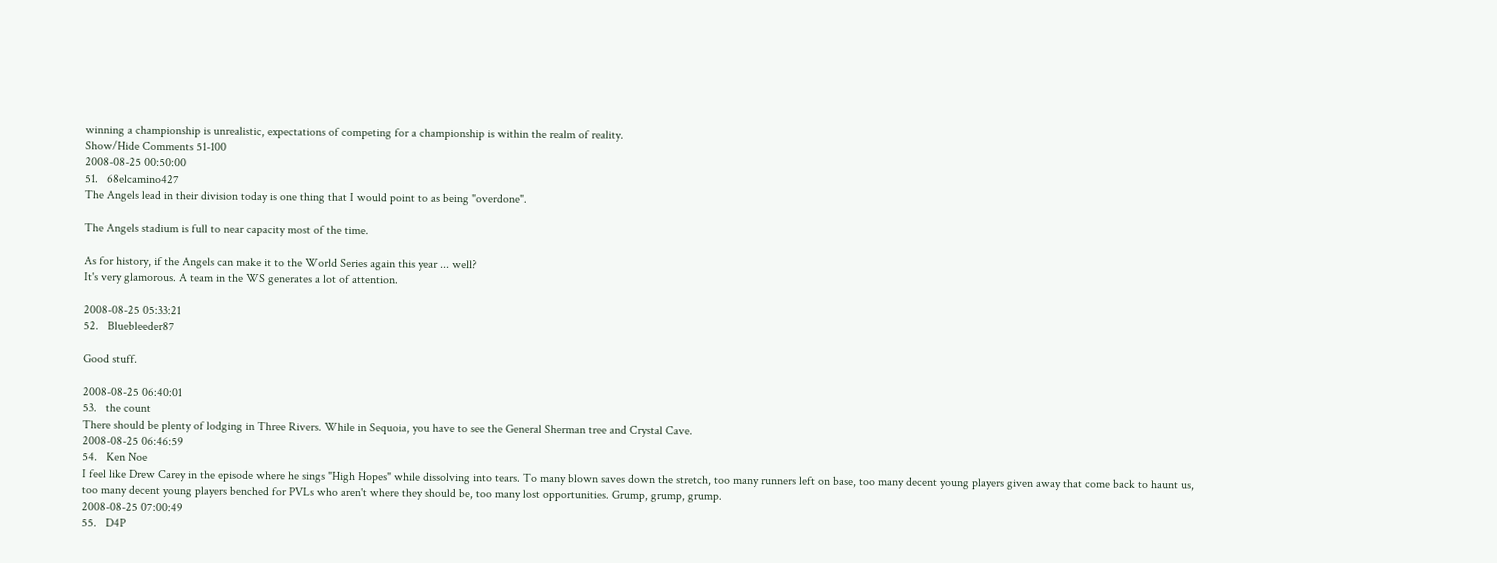winning a championship is unrealistic, expectations of competing for a championship is within the realm of reality.
Show/Hide Comments 51-100
2008-08-25 00:50:00
51.   68elcamino427
The Angels lead in their division today is one thing that I would point to as being "overdone".

The Angels stadium is full to near capacity most of the time.

As for history, if the Angels can make it to the World Series again this year ... well?
It's very glamorous. A team in the WS generates a lot of attention.

2008-08-25 05:33:21
52.   Bluebleeder87

Good stuff.

2008-08-25 06:40:01
53.   the count
There should be plenty of lodging in Three Rivers. While in Sequoia, you have to see the General Sherman tree and Crystal Cave.
2008-08-25 06:46:59
54.   Ken Noe
I feel like Drew Carey in the episode where he sings "High Hopes" while dissolving into tears. To many blown saves down the stretch, too many runners left on base, too many decent young players given away that come back to haunt us, too many decent young players benched for PVLs who aren't where they should be, too many lost opportunities. Grump, grump, grump.
2008-08-25 07:00:49
55.   D4P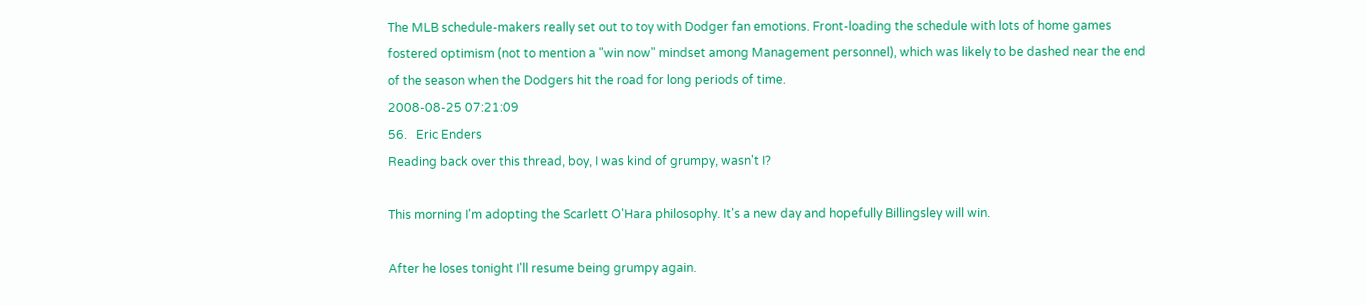The MLB schedule-makers really set out to toy with Dodger fan emotions. Front-loading the schedule with lots of home games fostered optimism (not to mention a "win now" mindset among Management personnel), which was likely to be dashed near the end of the season when the Dodgers hit the road for long periods of time.
2008-08-25 07:21:09
56.   Eric Enders
Reading back over this thread, boy, I was kind of grumpy, wasn't I?

This morning I'm adopting the Scarlett O'Hara philosophy. It's a new day and hopefully Billingsley will win.

After he loses tonight I'll resume being grumpy again.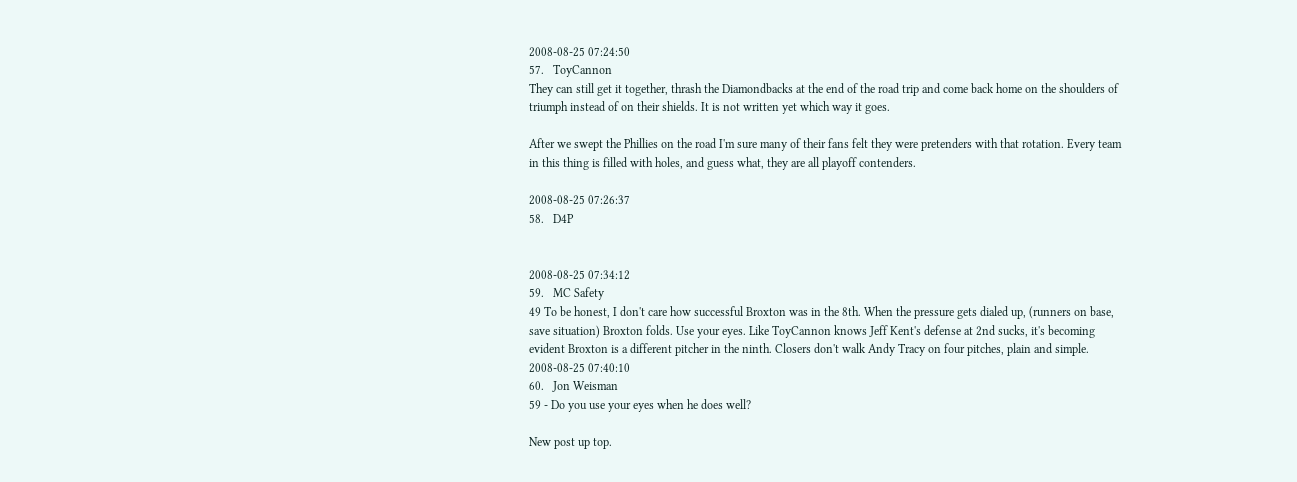2008-08-25 07:24:50
57.   ToyCannon
They can still get it together, thrash the Diamondbacks at the end of the road trip and come back home on the shoulders of triumph instead of on their shields. It is not written yet which way it goes.

After we swept the Phillies on the road I'm sure many of their fans felt they were pretenders with that rotation. Every team in this thing is filled with holes, and guess what, they are all playoff contenders.

2008-08-25 07:26:37
58.   D4P


2008-08-25 07:34:12
59.   MC Safety
49 To be honest, I don't care how successful Broxton was in the 8th. When the pressure gets dialed up, (runners on base, save situation) Broxton folds. Use your eyes. Like ToyCannon knows Jeff Kent's defense at 2nd sucks, it's becoming evident Broxton is a different pitcher in the ninth. Closers don't walk Andy Tracy on four pitches, plain and simple.
2008-08-25 07:40:10
60.   Jon Weisman
59 - Do you use your eyes when he does well?

New post up top.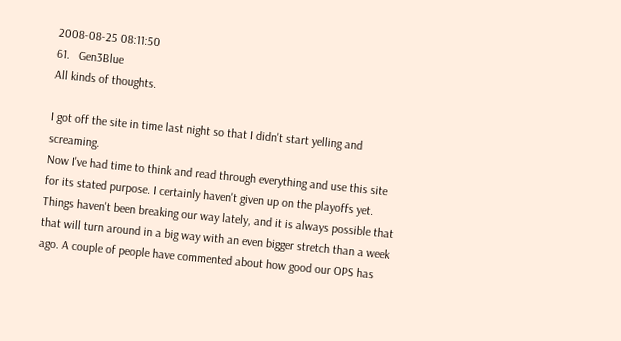2008-08-25 08:11:50
61.   Gen3Blue
All kinds of thoughts.

I got off the site in time last night so that I didn't start yelling and screaming.
Now I've had time to think and read through everything and use this site for its stated purpose. I certainly haven't given up on the playoffs yet. Things haven't been breaking our way lately, and it is always possible that that will turn around in a big way with an even bigger stretch than a week ago. A couple of people have commented about how good our OPS has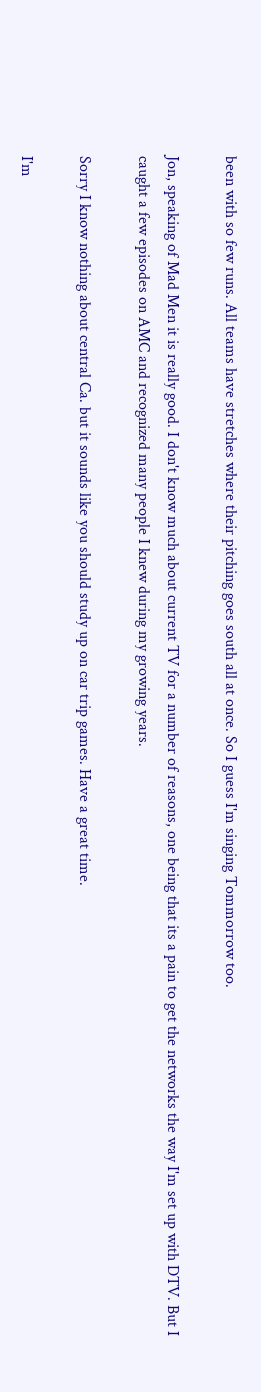been with so few runs. All teams have stretches where their pitching goes south all at once. So I guess I'm singing Tommorrow too.

Jon, speaking of Mad Men it is really good. I don't know much about current TV for a number of reasons, one being that its a pain to get the networks the way I'm set up with DTV. But I caught a few episodes on AMC and recognized many people I knew during my growing years.

Sorry I know nothing about central Ca. but it sounds like you should study up on car trip games. Have a great time.

I'm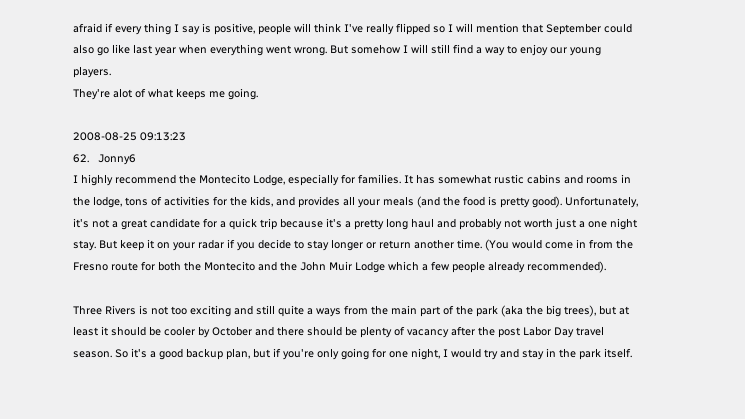afraid if every thing I say is positive, people will think I've really flipped so I will mention that September could also go like last year when everything went wrong. But somehow I will still find a way to enjoy our young players.
They're alot of what keeps me going.

2008-08-25 09:13:23
62.   Jonny6
I highly recommend the Montecito Lodge, especially for families. It has somewhat rustic cabins and rooms in the lodge, tons of activities for the kids, and provides all your meals (and the food is pretty good). Unfortunately, it's not a great candidate for a quick trip because it's a pretty long haul and probably not worth just a one night stay. But keep it on your radar if you decide to stay longer or return another time. (You would come in from the Fresno route for both the Montecito and the John Muir Lodge which a few people already recommended).

Three Rivers is not too exciting and still quite a ways from the main part of the park (aka the big trees), but at least it should be cooler by October and there should be plenty of vacancy after the post Labor Day travel season. So it's a good backup plan, but if you're only going for one night, I would try and stay in the park itself.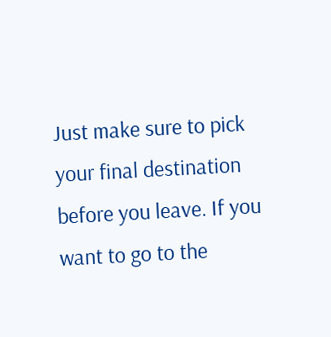Just make sure to pick your final destination before you leave. If you want to go to the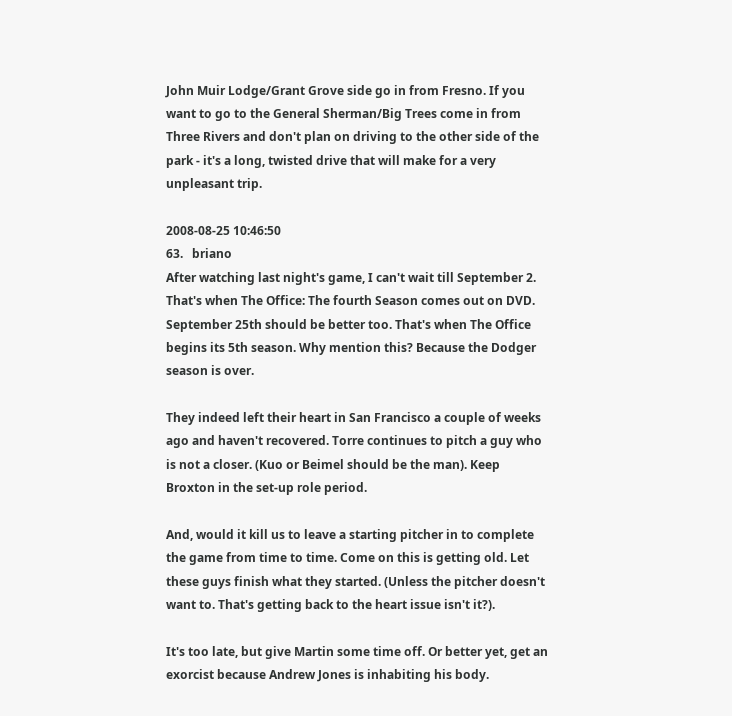John Muir Lodge/Grant Grove side go in from Fresno. If you want to go to the General Sherman/Big Trees come in from Three Rivers and don't plan on driving to the other side of the park - it's a long, twisted drive that will make for a very unpleasant trip.

2008-08-25 10:46:50
63.   briano
After watching last night's game, I can't wait till September 2. That's when The Office: The fourth Season comes out on DVD. September 25th should be better too. That's when The Office begins its 5th season. Why mention this? Because the Dodger season is over.

They indeed left their heart in San Francisco a couple of weeks ago and haven't recovered. Torre continues to pitch a guy who is not a closer. (Kuo or Beimel should be the man). Keep Broxton in the set-up role period.

And, would it kill us to leave a starting pitcher in to complete the game from time to time. Come on this is getting old. Let these guys finish what they started. (Unless the pitcher doesn't want to. That's getting back to the heart issue isn't it?).

It's too late, but give Martin some time off. Or better yet, get an exorcist because Andrew Jones is inhabiting his body.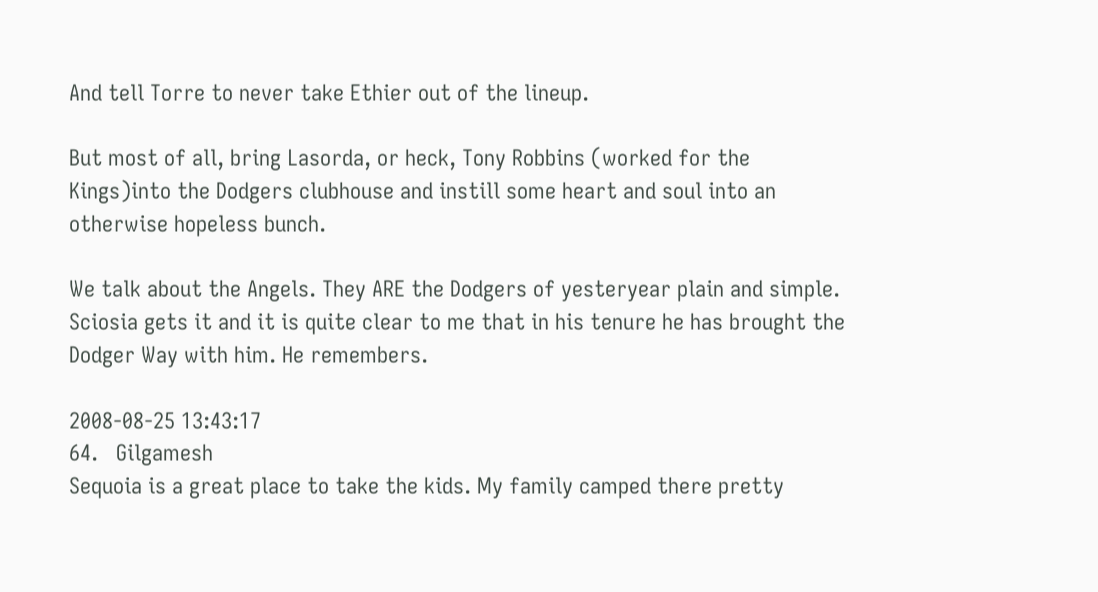And tell Torre to never take Ethier out of the lineup.

But most of all, bring Lasorda, or heck, Tony Robbins (worked for the Kings)into the Dodgers clubhouse and instill some heart and soul into an otherwise hopeless bunch.

We talk about the Angels. They ARE the Dodgers of yesteryear plain and simple. Sciosia gets it and it is quite clear to me that in his tenure he has brought the Dodger Way with him. He remembers.

2008-08-25 13:43:17
64.   Gilgamesh
Sequoia is a great place to take the kids. My family camped there pretty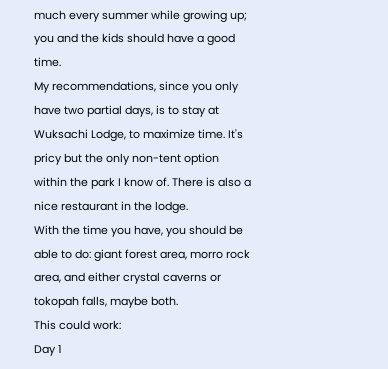much every summer while growing up; you and the kids should have a good time.
My recommendations, since you only have two partial days, is to stay at Wuksachi Lodge, to maximize time. It's pricy but the only non-tent option within the park I know of. There is also a nice restaurant in the lodge.
With the time you have, you should be able to do: giant forest area, morro rock area, and either crystal caverns or tokopah falls, maybe both.
This could work:
Day 1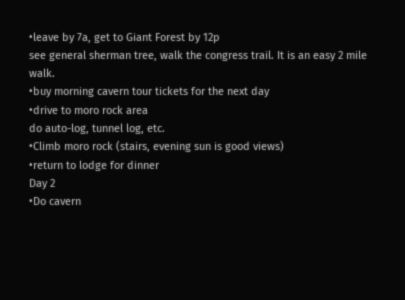•leave by 7a, get to Giant Forest by 12p
see general sherman tree, walk the congress trail. It is an easy 2 mile walk.
•buy morning cavern tour tickets for the next day
•drive to moro rock area
do auto-log, tunnel log, etc.
•Climb moro rock (stairs, evening sun is good views)
•return to lodge for dinner
Day 2
•Do cavern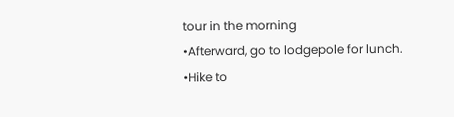tour in the morning
•Afterward, go to lodgepole for lunch.
•Hike to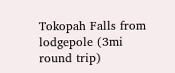Tokopah Falls from lodgepole (3mi round trip)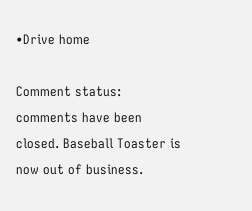•Drive home

Comment status: comments have been closed. Baseball Toaster is now out of business.